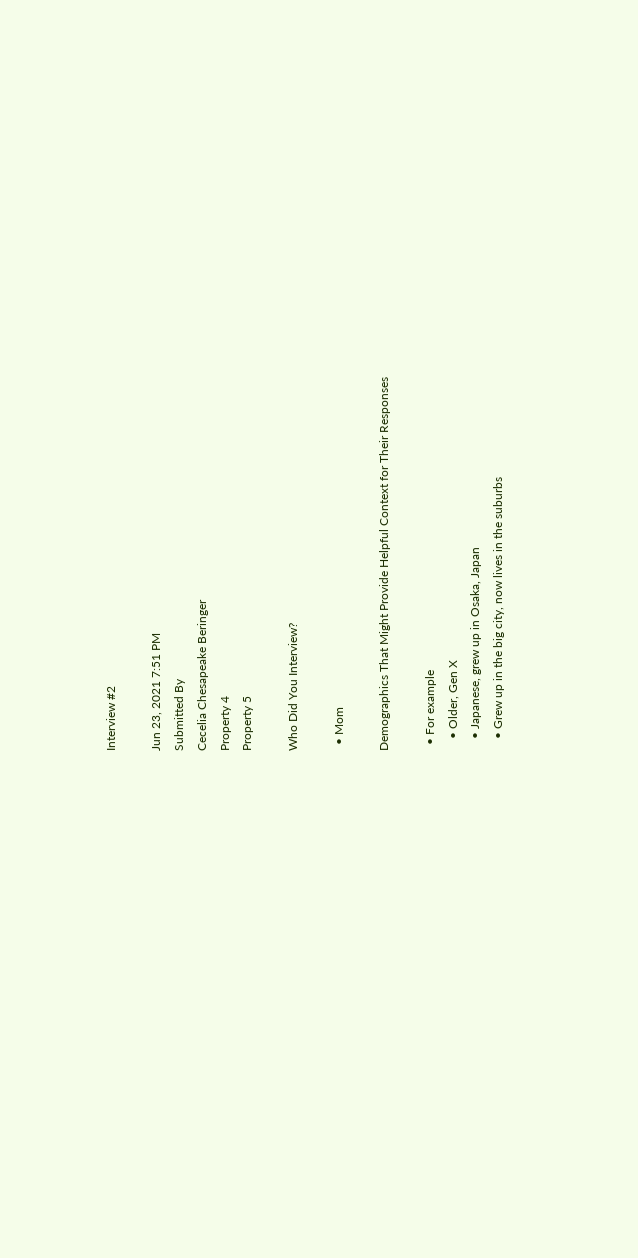Interview #2

Jun 23, 2021 7:51 PM
Submitted By
Cecelia Chesapeake Beringer
Property 4
Property 5

Who Did You Interview?

  • Mom

Demographics That Might Provide Helpful Context for Their Responses

  • For example
    • Older, Gen X
    • Japanese, grew up in Osaka, Japan
    • Grew up in the big city, now lives in the suburbs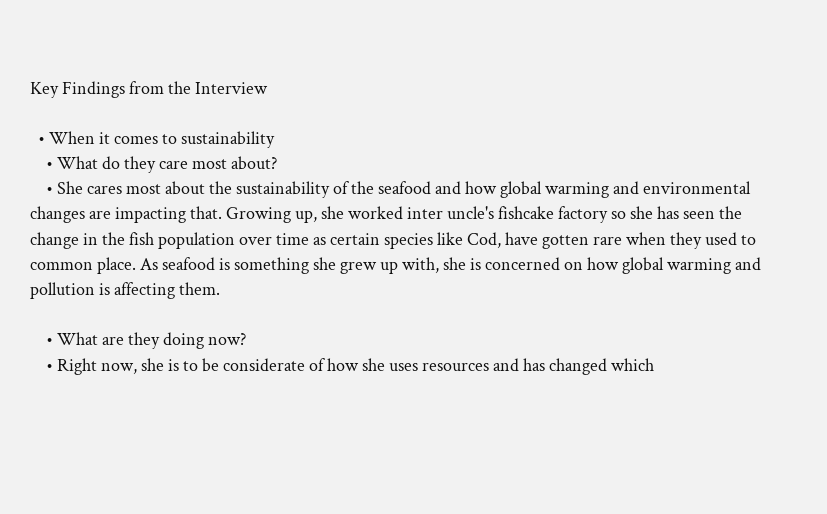Key Findings from the Interview

  • When it comes to sustainability
    • What do they care most about?
    • She cares most about the sustainability of the seafood and how global warming and environmental changes are impacting that. Growing up, she worked inter uncle's fishcake factory so she has seen the change in the fish population over time as certain species like Cod, have gotten rare when they used to common place. As seafood is something she grew up with, she is concerned on how global warming and pollution is affecting them.

    • What are they doing now?
    • Right now, she is to be considerate of how she uses resources and has changed which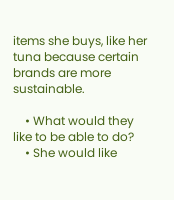items she buys, like her tuna because certain brands are more sustainable.

    • What would they like to be able to do?
    • She would like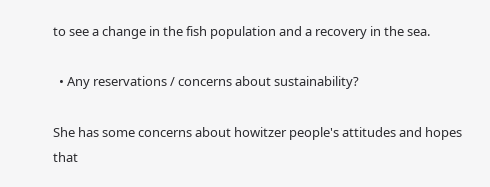to see a change in the fish population and a recovery in the sea.

  • Any reservations / concerns about sustainability?

She has some concerns about howitzer people's attitudes and hopes that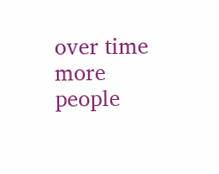over time more people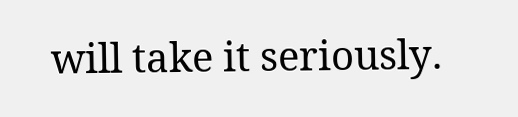will take it seriously.